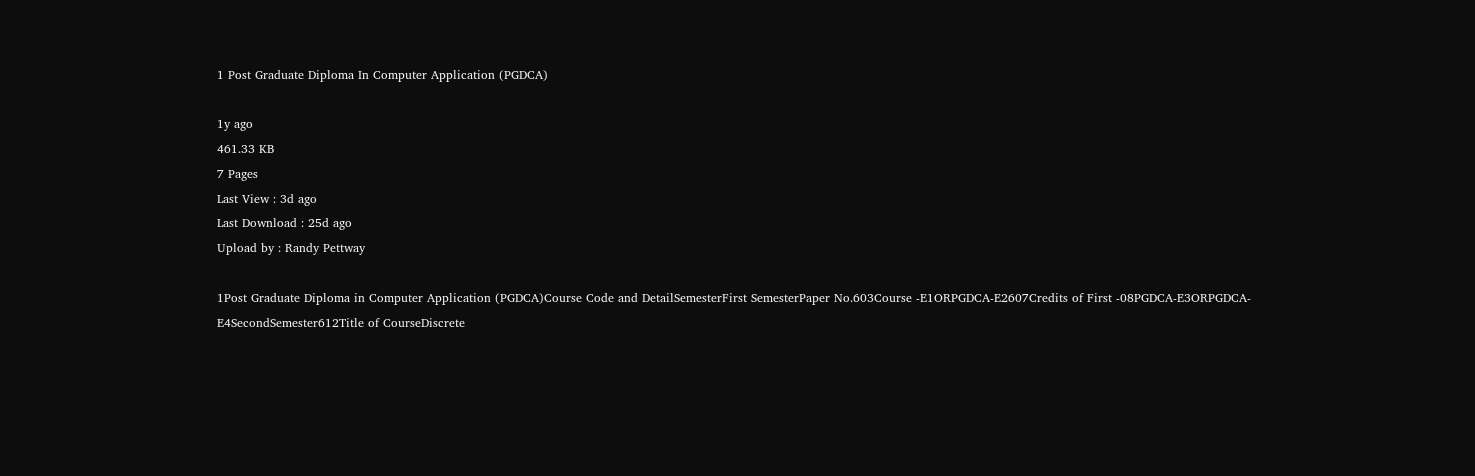1 Post Graduate Diploma In Computer Application (PGDCA)

1y ago
461.33 KB
7 Pages
Last View : 3d ago
Last Download : 25d ago
Upload by : Randy Pettway

1Post Graduate Diploma in Computer Application (PGDCA)Course Code and DetailSemesterFirst SemesterPaper No.603Course -E1ORPGDCA-E2607Credits of First -08PGDCA-E3ORPGDCA-E4SecondSemester612Title of CourseDiscrete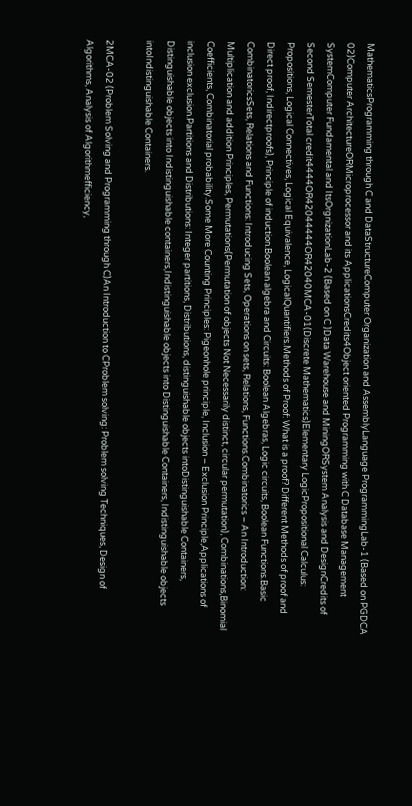MathematicsProgramming through C and DataStructureComputer Organization and AssemblyLanguage ProgrammingLab-1 (Based on PGDCA 02)Computer ArchitectureORMicroprocessor and its ApplicationsCredits4Object oriented Programming with C Database Management SystemComputer Fundamental and ItsOrgnizationLab-2 (Based on C )Data Warehouse and MiningORSystem Analysis and DesignCredits of Second SemesterTotal credit4444OR42044444OR42040MCA-01(Discrete Mathematics)Elementary LogicPropositional Calculus: Propositions, Logical Connectives, Logical Equivalence, LogicalQuantifiers.Methods of Proof: What is a proof? Different Methods of proof and Direct proof, Indirectproofs), Principle of induction.Boolean algebra and Circuits: Boolean Algebras, Logic circuits, Boolean Functions.Basic CombinatoricsSets, Relations and Functions: Introducing Sets, Operations on sets, Relations, Functions.Combinatorics – An Introduction: Multiplication and addition Principles, Permutations(Permutation of objects Not Necessarily distinct, circular permutation), Combinations,Binomial Coefficients, Combinatorial probability.Some More Counting Principles: Pigeonhole principle, Inclusion – Exclusion Principle,Applications of inclusion exclusion.Partitions and Distributions: Integer partitions, Distributions, distinguishable objects intoDistinguishable Containers, Distinguishable objects into Indistinguishable containers,Indistinguishable objects into Distinguishable Containers, Indistinguishable objects intoIndistinguishable Containers.

2MCA-02 (Problem Solving and Programming through C)An Introduction to CProblem solving: Problem solving Techniques, Design of Algorithms, Analysis of Algorithmefficiency,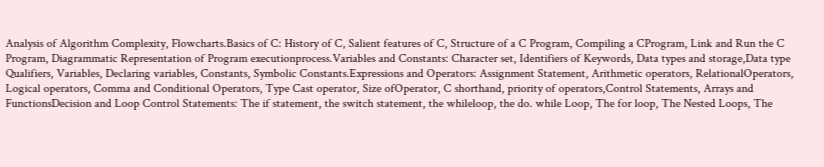Analysis of Algorithm Complexity, Flowcharts.Basics of C: History of C, Salient features of C, Structure of a C Program, Compiling a CProgram, Link and Run the C Program, Diagrammatic Representation of Program executionprocess.Variables and Constants: Character set, Identifiers of Keywords, Data types and storage,Data type Qualifiers, Variables, Declaring variables, Constants, Symbolic Constants.Expressions and Operators: Assignment Statement, Arithmetic operators, RelationalOperators, Logical operators, Comma and Conditional Operators, Type Cast operator, Size ofOperator, C shorthand, priority of operators,Control Statements, Arrays and FunctionsDecision and Loop Control Statements: The if statement, the switch statement, the whileloop, the do. while Loop, The for loop, The Nested Loops, The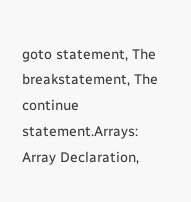goto statement, The breakstatement, The continue statement.Arrays: Array Declaration,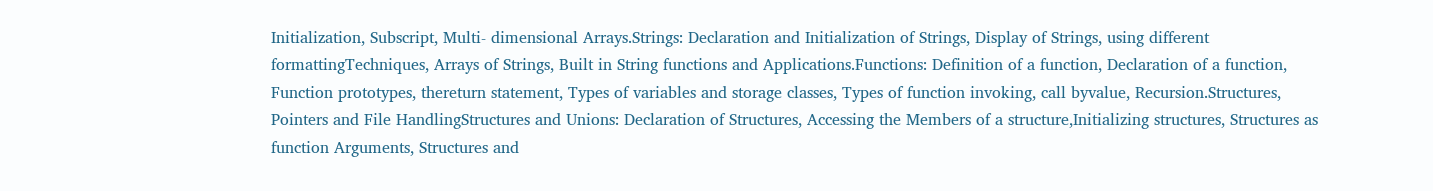Initialization, Subscript, Multi- dimensional Arrays.Strings: Declaration and Initialization of Strings, Display of Strings, using different formattingTechniques, Arrays of Strings, Built in String functions and Applications.Functions: Definition of a function, Declaration of a function, Function prototypes, thereturn statement, Types of variables and storage classes, Types of function invoking, call byvalue, Recursion.Structures, Pointers and File HandlingStructures and Unions: Declaration of Structures, Accessing the Members of a structure,Initializing structures, Structures as function Arguments, Structures and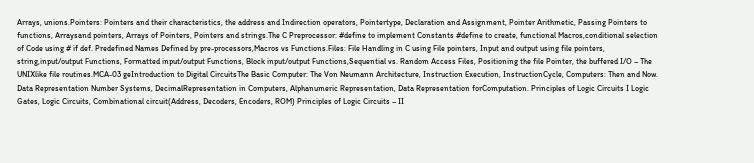Arrays, unions.Pointers: Pointers and their characteristics, the address and Indirection operators, Pointertype, Declaration and Assignment, Pointer Arithmetic, Passing Pointers to functions, Arraysand pointers, Arrays of Pointers, Pointers and strings.The C Preprocessor: #define to implement Constants #define to create, functional Macros,conditional selection of Code using # if def. Predefined Names Defined by pre-processors,Macros vs Functions.Files: File Handling in C using File pointers, Input and output using file pointers, string,input/output Functions, Formatted input/output Functions, Block input/output Functions,Sequential vs. Random Access Files, Positioning the file Pointer, the buffered I/O – The UNIXlike file routines.MCA-03 geIntroduction to Digital CircuitsThe Basic Computer: The Von Neumann Architecture, Instruction Execution, InstructionCycle, Computers: Then and Now. Data Representation Number Systems, DecimalRepresentation in Computers, Alphanumeric Representation, Data Representation forComputation. Principles of Logic Circuits I Logic Gates, Logic Circuits, Combinational circuit(Address, Decoders, Encoders, ROM) Principles of Logic Circuits – II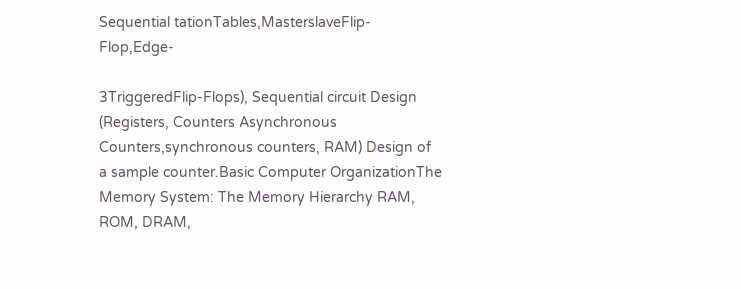Sequential tationTables,MasterslaveFlip-Flop,Edge-

3TriggeredFlip-Flops), Sequential circuit Design (Registers, Counters Asynchronous Counters,synchronous counters, RAM) Design of a sample counter.Basic Computer OrganizationThe Memory System: The Memory Hierarchy RAM, ROM, DRAM,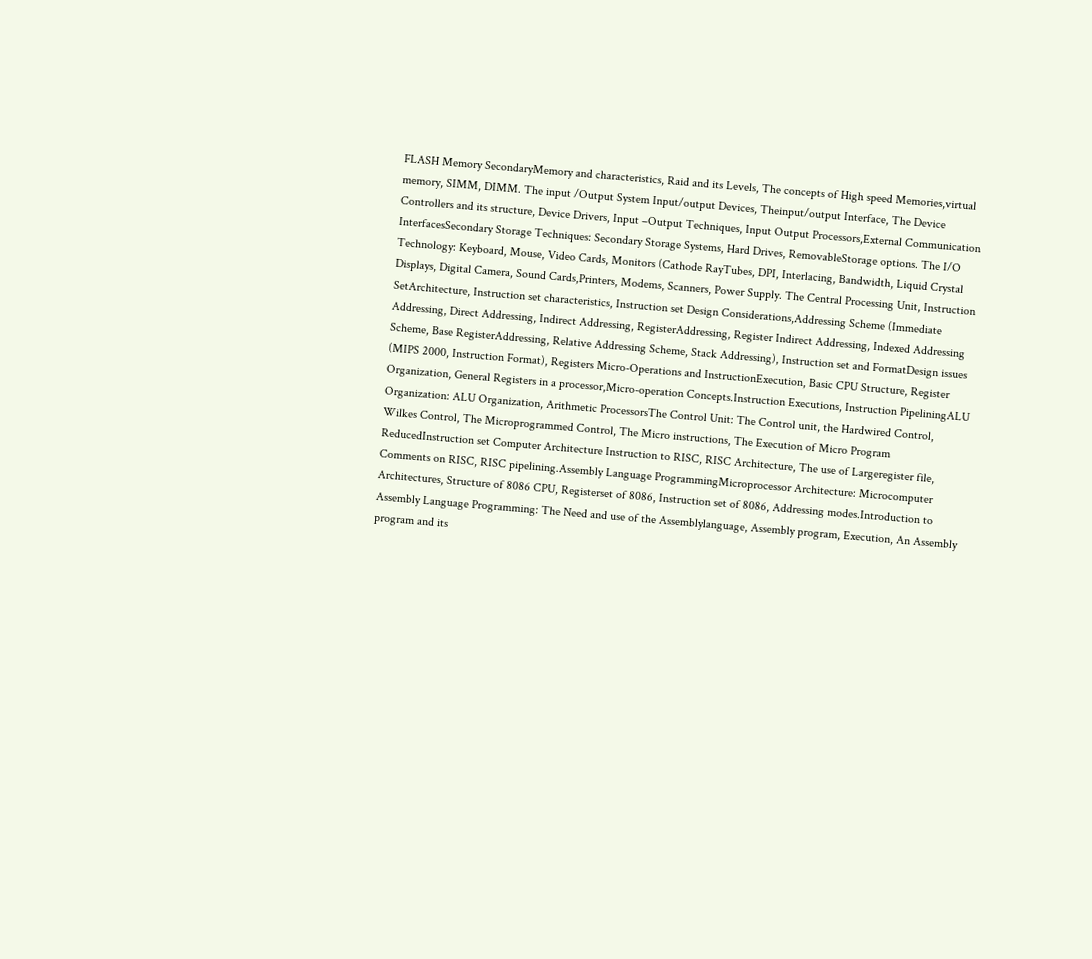FLASH Memory SecondaryMemory and characteristics, Raid and its Levels, The concepts of High speed Memories,virtual memory, SIMM, DIMM. The input /Output System Input/output Devices, Theinput/output Interface, The Device Controllers and its structure, Device Drivers, Input –Output Techniques, Input Output Processors,External Communication InterfacesSecondary Storage Techniques: Secondary Storage Systems, Hard Drives, RemovableStorage options. The I/O Technology: Keyboard, Mouse, Video Cards, Monitors (Cathode RayTubes, DPI, Interlacing, Bandwidth, Liquid Crystal Displays, Digital Camera, Sound Cards,Printers, Modems, Scanners, Power Supply. The Central Processing Unit, Instruction SetArchitecture, Instruction set characteristics, Instruction set Design Considerations,Addressing Scheme (Immediate Addressing, Direct Addressing, Indirect Addressing, RegisterAddressing, Register Indirect Addressing, Indexed Addressing Scheme, Base RegisterAddressing, Relative Addressing Scheme, Stack Addressing), Instruction set and FormatDesign issues (MIPS 2000, Instruction Format), Registers Micro-Operations and InstructionExecution, Basic CPU Structure, Register Organization, General Registers in a processor,Micro-operation Concepts.Instruction Executions, Instruction PipeliningALU Organization: ALU Organization, Arithmetic ProcessorsThe Control Unit: The Control unit, the Hardwired Control, Wilkes Control, The Microprogrammed Control, The Micro instructions, The Execution of Micro Program ReducedInstruction set Computer Architecture Instruction to RISC, RISC Architecture, The use of Largeregister file, Comments on RISC, RISC pipelining.Assembly Language ProgrammingMicroprocessor Architecture: Microcomputer Architectures, Structure of 8086 CPU, Registerset of 8086, Instruction set of 8086, Addressing modes.Introduction to Assembly Language Programming: The Need and use of the Assemblylanguage, Assembly program, Execution, An Assembly program and its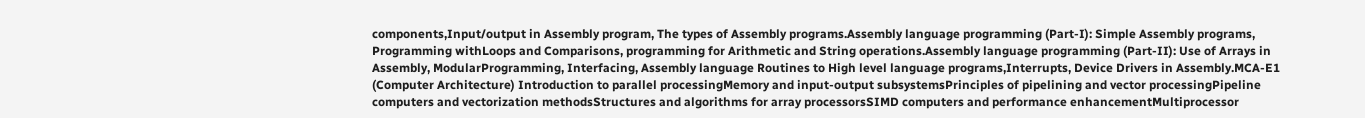components,Input/output in Assembly program, The types of Assembly programs.Assembly language programming (Part-I): Simple Assembly programs, Programming withLoops and Comparisons, programming for Arithmetic and String operations.Assembly language programming (Part-II): Use of Arrays in Assembly, ModularProgramming, Interfacing, Assembly language Routines to High level language programs,Interrupts, Device Drivers in Assembly.MCA-E1 (Computer Architecture) Introduction to parallel processingMemory and input-output subsystemsPrinciples of pipelining and vector processingPipeline computers and vectorization methodsStructures and algorithms for array processorsSIMD computers and performance enhancementMultiprocessor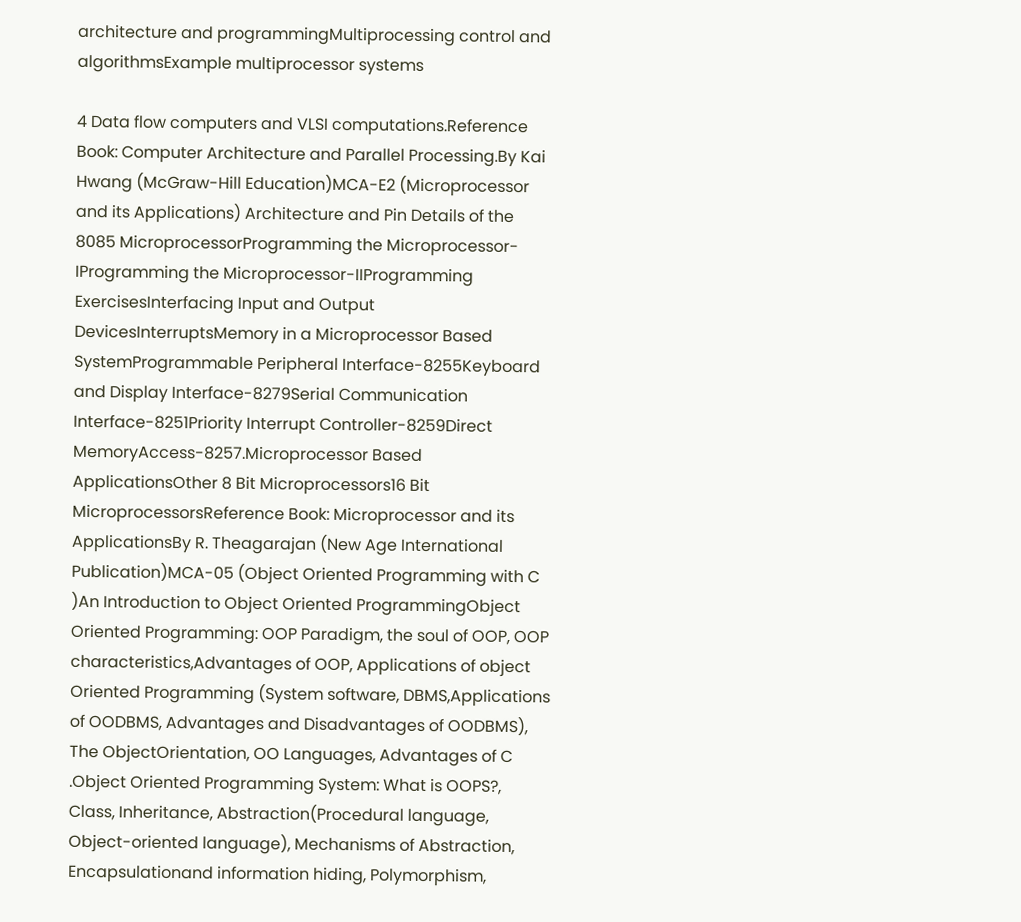architecture and programmingMultiprocessing control and algorithmsExample multiprocessor systems

4 Data flow computers and VLSI computations.Reference Book: Computer Architecture and Parallel Processing.By Kai Hwang (McGraw-Hill Education)MCA-E2 (Microprocessor and its Applications) Architecture and Pin Details of the 8085 MicroprocessorProgramming the Microprocessor-IProgramming the Microprocessor-IIProgramming ExercisesInterfacing Input and Output DevicesInterruptsMemory in a Microprocessor Based SystemProgrammable Peripheral Interface-8255Keyboard and Display Interface-8279Serial Communication Interface-8251Priority Interrupt Controller-8259Direct MemoryAccess-8257.Microprocessor Based ApplicationsOther 8 Bit Microprocessors16 Bit MicroprocessorsReference Book: Microprocessor and its ApplicationsBy R. Theagarajan (New Age International Publication)MCA-05 (Object Oriented Programming with C )An Introduction to Object Oriented ProgrammingObject Oriented Programming: OOP Paradigm, the soul of OOP, OOP characteristics,Advantages of OOP, Applications of object Oriented Programming (System software, DBMS,Applications of OODBMS, Advantages and Disadvantages of OODBMS), The ObjectOrientation, OO Languages, Advantages of C .Object Oriented Programming System: What is OOPS?, Class, Inheritance, Abstraction(Procedural language, Object-oriented language), Mechanisms of Abstraction, Encapsulationand information hiding, Polymorphism,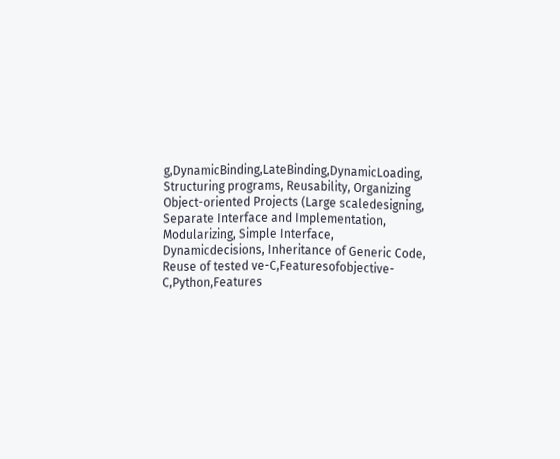g,DynamicBinding,LateBinding,DynamicLoading, Structuring programs, Reusability, Organizing Object-oriented Projects (Large scaledesigning, Separate Interface and Implementation, Modularizing, Simple Interface, Dynamicdecisions, Inheritance of Generic Code, Reuse of tested ve-C,Featuresofobjective-C,Python,Features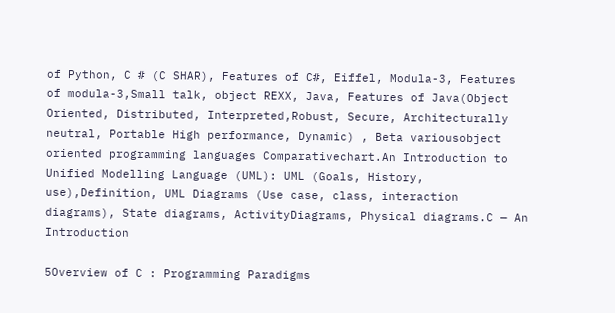of Python, C # (C SHAR), Features of C#, Eiffel, Modula-3, Features of modula-3,Small talk, object REXX, Java, Features of Java(Object Oriented, Distributed, Interpreted,Robust, Secure, Architecturally neutral, Portable High performance, Dynamic) , Beta variousobject oriented programming languages Comparativechart.An Introduction to Unified Modelling Language (UML): UML (Goals, History, use),Definition, UML Diagrams (Use case, class, interaction diagrams), State diagrams, ActivityDiagrams, Physical diagrams.C — An Introduction

5Overview of C : Programming Paradigms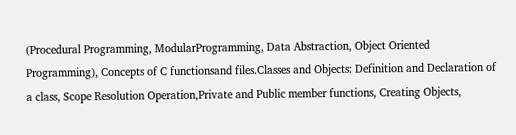(Procedural Programming, ModularProgramming, Data Abstraction, Object Oriented Programming), Concepts of C functionsand files.Classes and Objects: Definition and Declaration of a class, Scope Resolution Operation,Private and Public member functions, Creating Objects,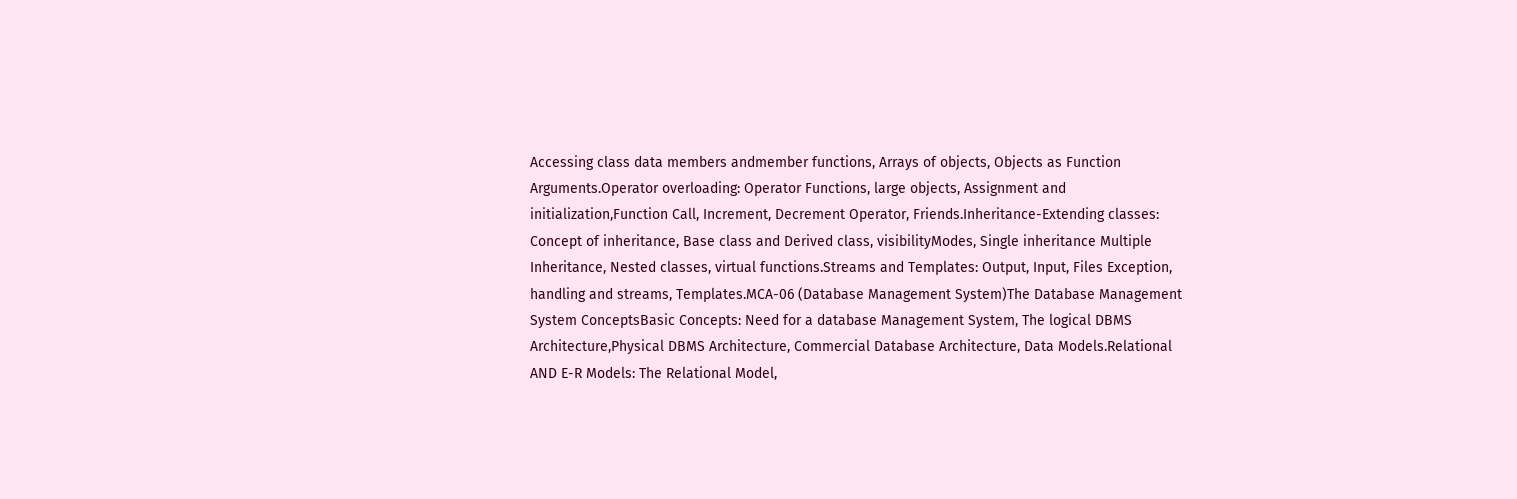Accessing class data members andmember functions, Arrays of objects, Objects as Function Arguments.Operator overloading: Operator Functions, large objects, Assignment and initialization,Function Call, Increment, Decrement Operator, Friends.Inheritance-Extending classes: Concept of inheritance, Base class and Derived class, visibilityModes, Single inheritance Multiple Inheritance, Nested classes, virtual functions.Streams and Templates: Output, Input, Files Exception, handling and streams, Templates.MCA-06 (Database Management System)The Database Management System ConceptsBasic Concepts: Need for a database Management System, The logical DBMS Architecture,Physical DBMS Architecture, Commercial Database Architecture, Data Models.Relational AND E-R Models: The Relational Model,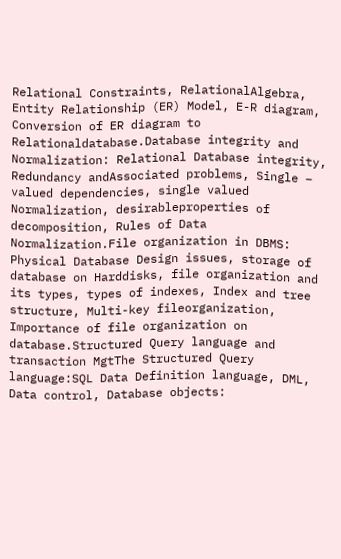Relational Constraints, RelationalAlgebra, Entity Relationship (ER) Model, E-R diagram, Conversion of ER diagram to Relationaldatabase.Database integrity and Normalization: Relational Database integrity, Redundancy andAssociated problems, Single – valued dependencies, single valued Normalization, desirableproperties of decomposition, Rules of Data Normalization.File organization in DBMS: Physical Database Design issues, storage of database on Harddisks, file organization and its types, types of indexes, Index and tree structure, Multi-key fileorganization, Importance of file organization on database.Structured Query language and transaction MgtThe Structured Query language:SQL Data Definition language, DML, Data control, Database objects: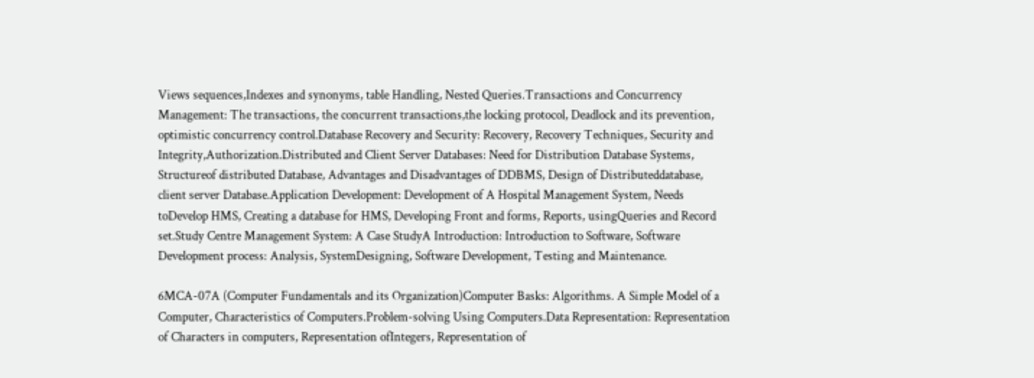Views sequences,Indexes and synonyms, table Handling, Nested Queries.Transactions and Concurrency Management: The transactions, the concurrent transactions,the locking protocol, Deadlock and its prevention, optimistic concurrency control.Database Recovery and Security: Recovery, Recovery Techniques, Security and Integrity,Authorization.Distributed and Client Server Databases: Need for Distribution Database Systems, Structureof distributed Database, Advantages and Disadvantages of DDBMS, Design of Distributeddatabase, client server Database.Application Development: Development of A Hospital Management System, Needs toDevelop HMS, Creating a database for HMS, Developing Front and forms, Reports, usingQueries and Record set.Study Centre Management System: A Case StudyA Introduction: Introduction to Software, Software Development process: Analysis, SystemDesigning, Software Development, Testing and Maintenance.

6MCA-07A (Computer Fundamentals and its Organization)Computer Basks: Algorithms. A Simple Model of a Computer, Characteristics of Computers.Problem-solving Using Computers.Data Representation: Representation of Characters in computers, Representation ofIntegers, Representation of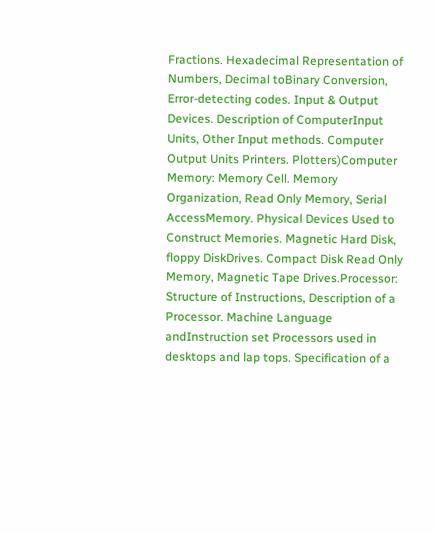Fractions. Hexadecimal Representation of Numbers, Decimal toBinary Conversion, Error-detecting codes. Input & Output Devices. Description of ComputerInput Units, Other Input methods. Computer Output Units Printers. Plotters)Computer Memory: Memory Cell. Memory Organization, Read Only Memory, Serial AccessMemory. Physical Devices Used to Construct Memories. Magnetic Hard Disk, floppy DiskDrives. Compact Disk Read Only Memory, Magnetic Tape Drives.Processor: Structure of Instructions, Description of a Processor. Machine Language andInstruction set Processors used in desktops and lap tops. Specification of a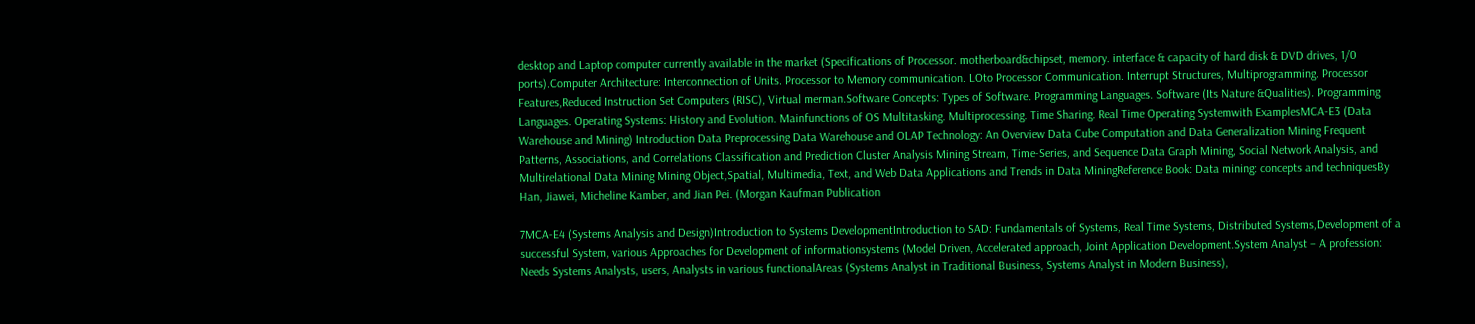desktop and Laptop computer currently available in the market (Specifications of Processor. motherboard&chipset, memory. interface & capacity of hard disk & DVD drives, 1/0 ports).Computer Architecture: Interconnection of Units. Processor to Memory communication. LOto Processor Communication. Interrupt Structures, Multiprogramming. Processor Features,Reduced Instruction Set Computers (RISC), Virtual merman.Software Concepts: Types of Software. Programming Languages. Software (Its Nature &Qualities). Programming Languages. Operating Systems: History and Evolution. Mainfunctions of OS Multitasking. Multiprocessing. Time Sharing. Real Time Operating Systemwith ExamplesMCA-E3 (Data Warehouse and Mining) Introduction Data Preprocessing Data Warehouse and OLAP Technology: An Overview Data Cube Computation and Data Generalization Mining Frequent Patterns, Associations, and Correlations Classification and Prediction Cluster Analysis Mining Stream, Time-Series, and Sequence Data Graph Mining, Social Network Analysis, and Multirelational Data Mining Mining Object,Spatial, Multimedia, Text, and Web Data Applications and Trends in Data MiningReference Book: Data mining: concepts and techniquesBy Han, Jiawei, Micheline Kamber, and Jian Pei. (Morgan Kaufman Publication

7MCA-E4 (Systems Analysis and Design)Introduction to Systems DevelopmentIntroduction to SAD: Fundamentals of Systems, Real Time Systems, Distributed Systems,Development of a successful System, various Approaches for Development of informationsystems (Model Driven, Accelerated approach, Joint Application Development.System Analyst – A profession: Needs Systems Analysts, users, Analysts in various functionalAreas (Systems Analyst in Traditional Business, Systems Analyst in Modern Business),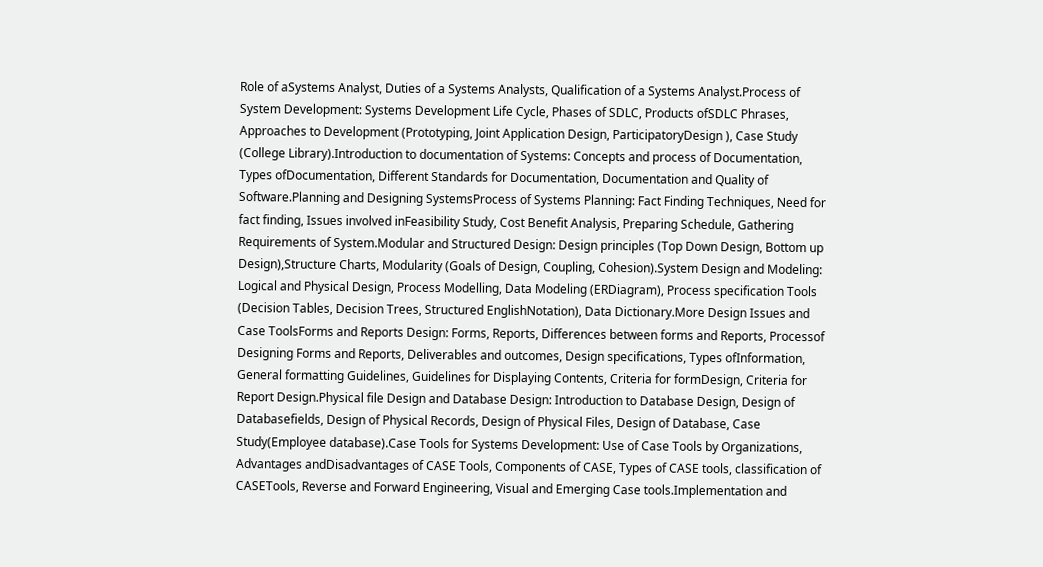Role of aSystems Analyst, Duties of a Systems Analysts, Qualification of a Systems Analyst.Process of System Development: Systems Development Life Cycle, Phases of SDLC, Products ofSDLC Phrases, Approaches to Development (Prototyping, Joint Application Design, ParticipatoryDesign ), Case Study (College Library).Introduction to documentation of Systems: Concepts and process of Documentation, Types ofDocumentation, Different Standards for Documentation, Documentation and Quality of Software.Planning and Designing SystemsProcess of Systems Planning: Fact Finding Techniques, Need for fact finding, Issues involved inFeasibility Study, Cost Benefit Analysis, Preparing Schedule, Gathering Requirements of System.Modular and Structured Design: Design principles (Top Down Design, Bottom up Design),Structure Charts, Modularity (Goals of Design, Coupling, Cohesion).System Design and Modeling: Logical and Physical Design, Process Modelling, Data Modeling (ERDiagram), Process specification Tools (Decision Tables, Decision Trees, Structured EnglishNotation), Data Dictionary.More Design Issues and Case ToolsForms and Reports Design: Forms, Reports, Differences between forms and Reports, Processof Designing Forms and Reports, Deliverables and outcomes, Design specifications, Types ofInformation, General formatting Guidelines, Guidelines for Displaying Contents, Criteria for formDesign, Criteria for Report Design.Physical file Design and Database Design: Introduction to Database Design, Design of Databasefields, Design of Physical Records, Design of Physical Files, Design of Database, Case Study(Employee database).Case Tools for Systems Development: Use of Case Tools by Organizations, Advantages andDisadvantages of CASE Tools, Components of CASE, Types of CASE tools, classification of CASETools, Reverse and Forward Engineering, Visual and Emerging Case tools.Implementation and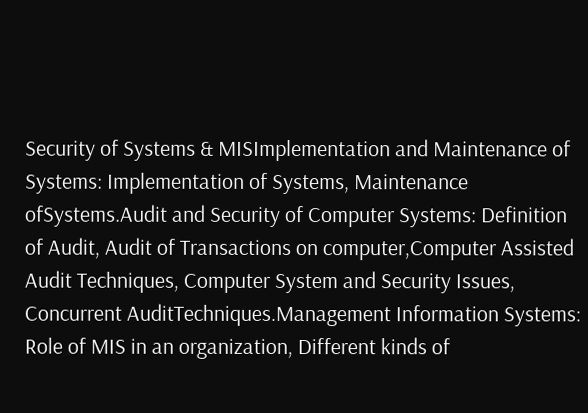Security of Systems & MISImplementation and Maintenance of Systems: Implementation of Systems, Maintenance ofSystems.Audit and Security of Computer Systems: Definition of Audit, Audit of Transactions on computer,Computer Assisted Audit Techniques, Computer System and Security Issues, Concurrent AuditTechniques.Management Information Systems: Role of MIS in an organization, Different kinds of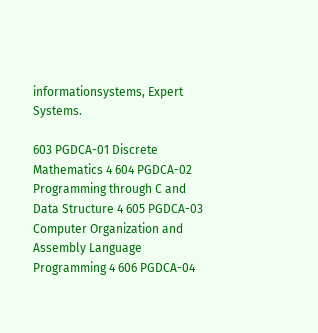informationsystems, Expert Systems.

603 PGDCA-01 Discrete Mathematics 4 604 PGDCA-02 Programming through C and Data Structure 4 605 PGDCA-03 Computer Organization and Assembly Language Programming 4 606 PGDCA-04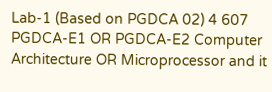Lab-1 (Based on PGDCA 02) 4 607 PGDCA-E1 OR PGDCA-E2 Computer Architecture OR Microprocessor and it